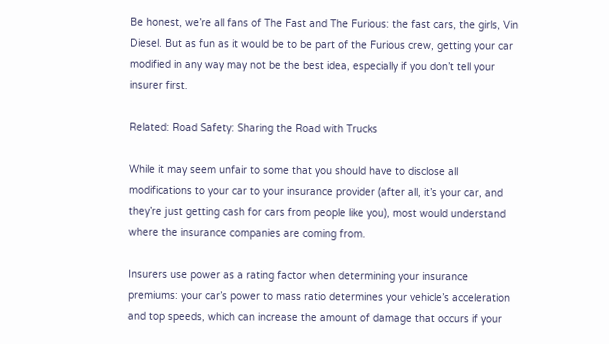Be honest, we’re all fans of The Fast and The Furious: the fast cars, the girls, Vin Diesel. But as fun as it would be to be part of the Furious crew, getting your car modified in any way may not be the best idea, especially if you don’t tell your insurer first.

Related: Road Safety: Sharing the Road with Trucks

While it may seem unfair to some that you should have to disclose all modifications to your car to your insurance provider (after all, it’s your car, and they’re just getting cash for cars from people like you), most would understand where the insurance companies are coming from.

Insurers use power as a rating factor when determining your insurance premiums: your car’s power to mass ratio determines your vehicle’s acceleration and top speeds, which can increase the amount of damage that occurs if your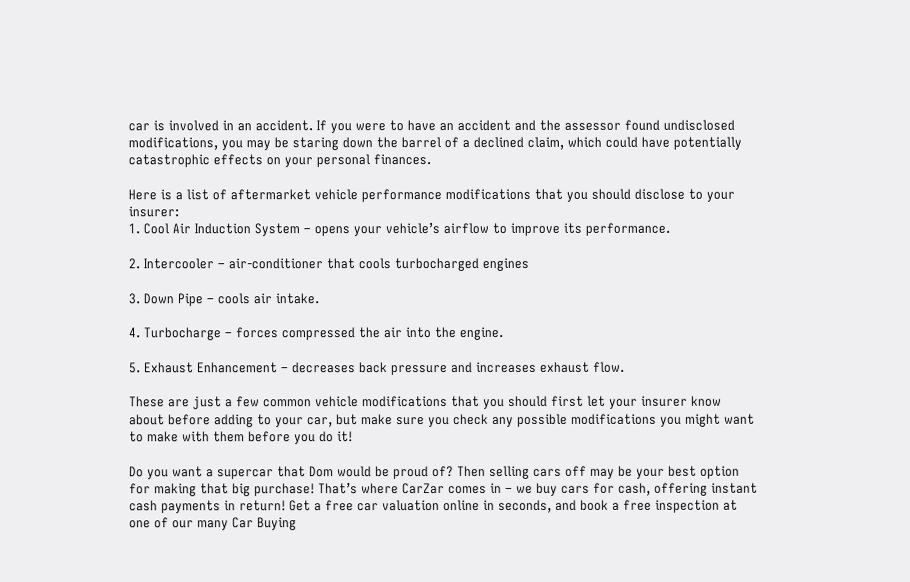car is involved in an accident. If you were to have an accident and the assessor found undisclosed modifications, you may be staring down the barrel of a declined claim, which could have potentially catastrophic effects on your personal finances.

Here is a list of aftermarket vehicle performance modifications that you should disclose to your insurer:
1. Cool Air Induction System – opens your vehicle’s airflow to improve its performance.

2. Intercooler – air-conditioner that cools turbocharged engines

3. Down Pipe – cools air intake.

4. Turbocharge – forces compressed the air into the engine.

5. Exhaust Enhancement – decreases back pressure and increases exhaust flow.

These are just a few common vehicle modifications that you should first let your insurer know about before adding to your car, but make sure you check any possible modifications you might want to make with them before you do it!

Do you want a supercar that Dom would be proud of? Then selling cars off may be your best option for making that big purchase! That’s where CarZar comes in – we buy cars for cash, offering instant cash payments in return! Get a free car valuation online in seconds, and book a free inspection at one of our many Car Buying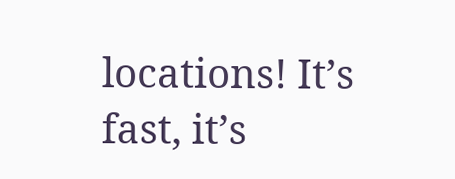locations! It’s fast, it’s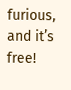furious, and it’s free!